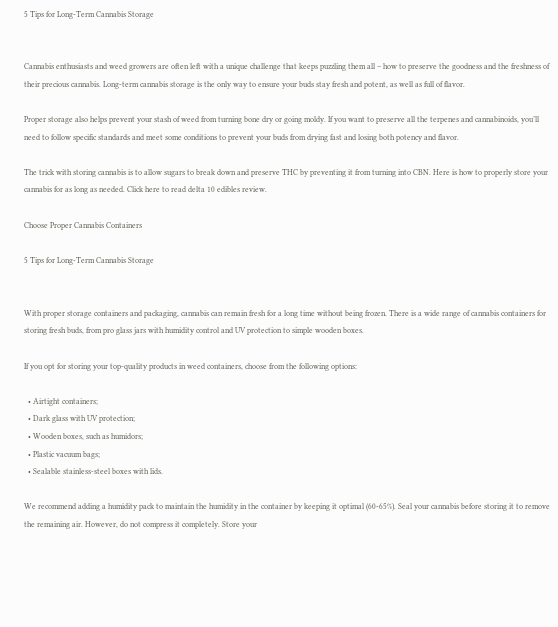5 Tips for Long-Term Cannabis Storage


Cannabis enthusiasts and weed growers are often left with a unique challenge that keeps puzzling them all – how to preserve the goodness and the freshness of their precious cannabis. Long-term cannabis storage is the only way to ensure your buds stay fresh and potent, as well as full of flavor.

Proper storage also helps prevent your stash of weed from turning bone dry or going moldy. If you want to preserve all the terpenes and cannabinoids, you’ll need to follow specific standards and meet some conditions to prevent your buds from drying fast and losing both potency and flavor.

The trick with storing cannabis is to allow sugars to break down and preserve THC by preventing it from turning into CBN. Here is how to properly store your cannabis for as long as needed. Click here to read delta 10 edibles review.

Choose Proper Cannabis Containers

5 Tips for Long-Term Cannabis Storage


With proper storage containers and packaging, cannabis can remain fresh for a long time without being frozen. There is a wide range of cannabis containers for storing fresh buds, from pro glass jars with humidity control and UV protection to simple wooden boxes.

If you opt for storing your top-quality products in weed containers, choose from the following options:

  • Airtight containers;
  • Dark glass with UV protection;
  • Wooden boxes, such as humidors;
  • Plastic vacuum bags;
  • Sealable stainless-steel boxes with lids.

We recommend adding a humidity pack to maintain the humidity in the container by keeping it optimal (60-65%). Seal your cannabis before storing it to remove the remaining air. However, do not compress it completely. Store your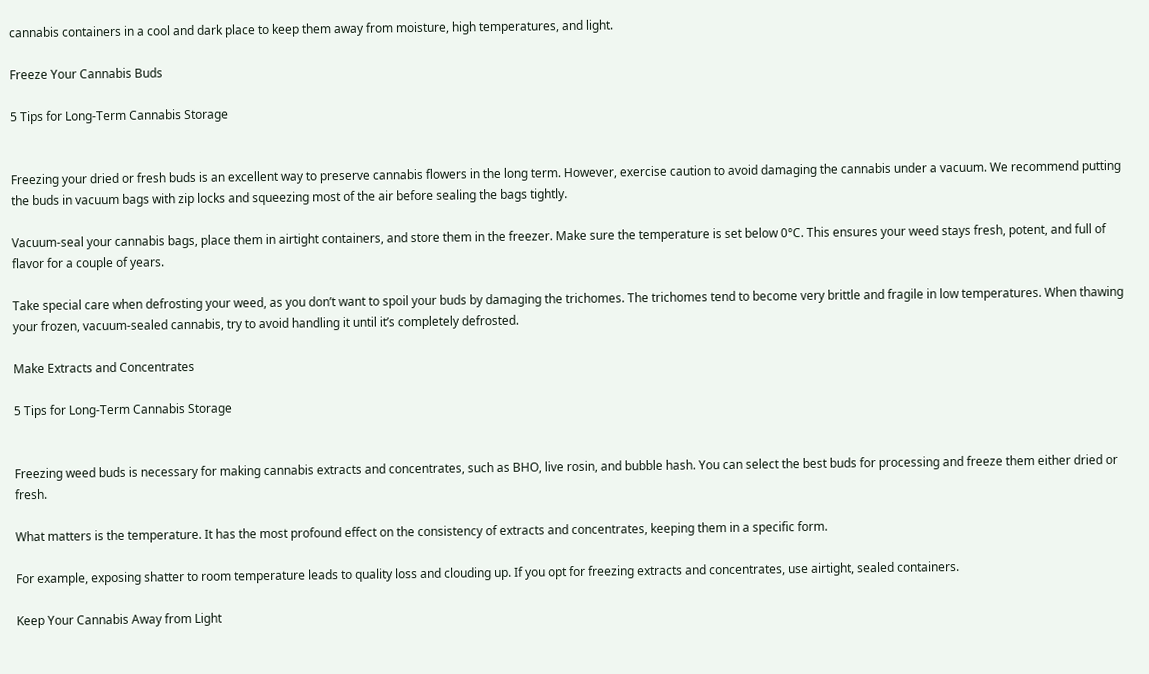cannabis containers in a cool and dark place to keep them away from moisture, high temperatures, and light.

Freeze Your Cannabis Buds

5 Tips for Long-Term Cannabis Storage


Freezing your dried or fresh buds is an excellent way to preserve cannabis flowers in the long term. However, exercise caution to avoid damaging the cannabis under a vacuum. We recommend putting the buds in vacuum bags with zip locks and squeezing most of the air before sealing the bags tightly.

Vacuum-seal your cannabis bags, place them in airtight containers, and store them in the freezer. Make sure the temperature is set below 0°C. This ensures your weed stays fresh, potent, and full of flavor for a couple of years.

Take special care when defrosting your weed, as you don’t want to spoil your buds by damaging the trichomes. The trichomes tend to become very brittle and fragile in low temperatures. When thawing your frozen, vacuum-sealed cannabis, try to avoid handling it until it’s completely defrosted.

Make Extracts and Concentrates

5 Tips for Long-Term Cannabis Storage


Freezing weed buds is necessary for making cannabis extracts and concentrates, such as BHO, live rosin, and bubble hash. You can select the best buds for processing and freeze them either dried or fresh.

What matters is the temperature. It has the most profound effect on the consistency of extracts and concentrates, keeping them in a specific form.

For example, exposing shatter to room temperature leads to quality loss and clouding up. If you opt for freezing extracts and concentrates, use airtight, sealed containers.

Keep Your Cannabis Away from Light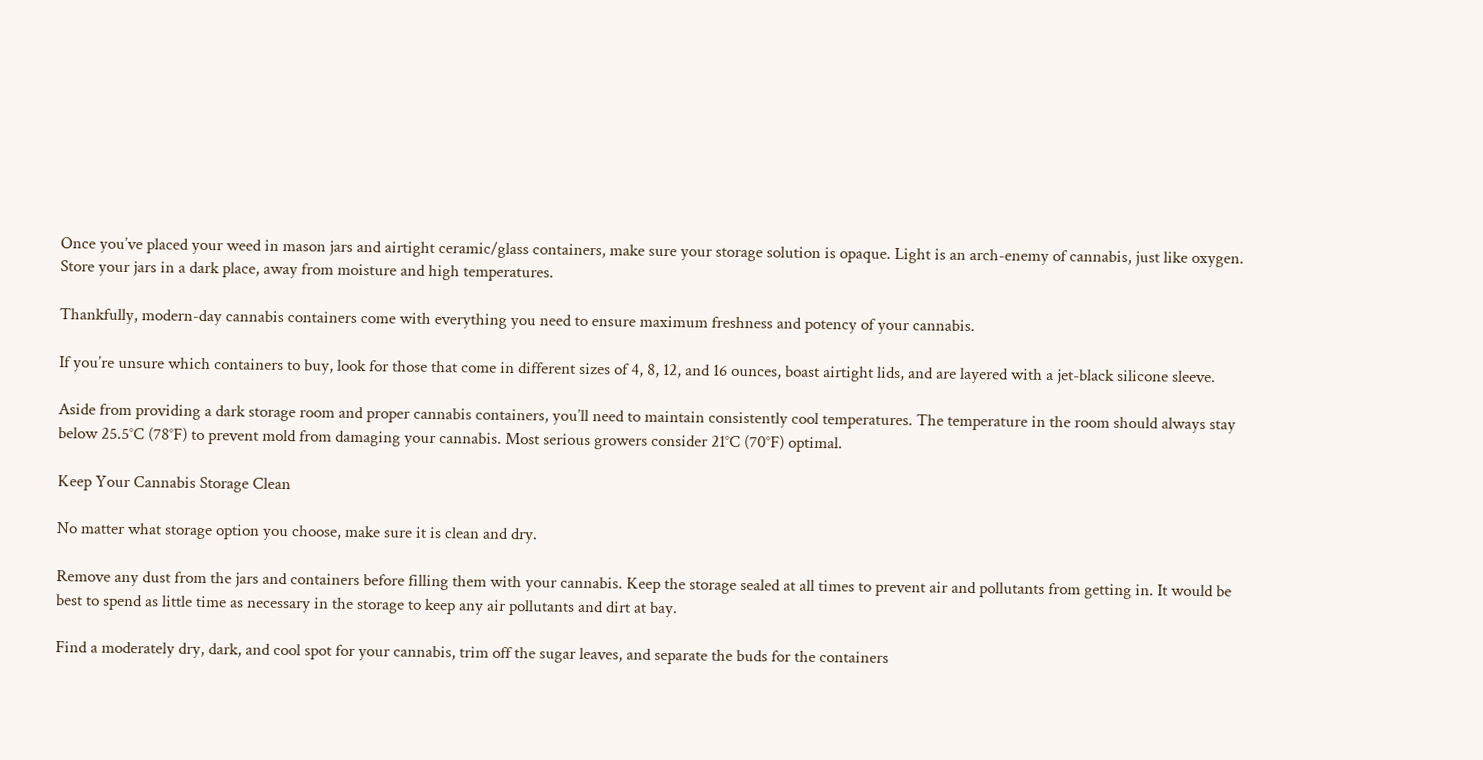Once you’ve placed your weed in mason jars and airtight ceramic/glass containers, make sure your storage solution is opaque. Light is an arch-enemy of cannabis, just like oxygen. Store your jars in a dark place, away from moisture and high temperatures.

Thankfully, modern-day cannabis containers come with everything you need to ensure maximum freshness and potency of your cannabis.

If you’re unsure which containers to buy, look for those that come in different sizes of 4, 8, 12, and 16 ounces, boast airtight lids, and are layered with a jet-black silicone sleeve.

Aside from providing a dark storage room and proper cannabis containers, you’ll need to maintain consistently cool temperatures. The temperature in the room should always stay below 25.5°C (78°F) to prevent mold from damaging your cannabis. Most serious growers consider 21°C (70°F) optimal.

Keep Your Cannabis Storage Clean

No matter what storage option you choose, make sure it is clean and dry.

Remove any dust from the jars and containers before filling them with your cannabis. Keep the storage sealed at all times to prevent air and pollutants from getting in. It would be best to spend as little time as necessary in the storage to keep any air pollutants and dirt at bay.

Find a moderately dry, dark, and cool spot for your cannabis, trim off the sugar leaves, and separate the buds for the containers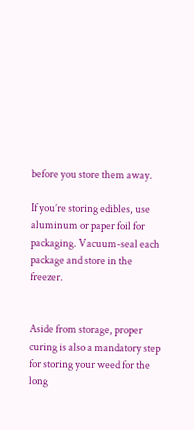before you store them away.

If you’re storing edibles, use aluminum or paper foil for packaging. Vacuum-seal each package and store in the freezer.


Aside from storage, proper curing is also a mandatory step for storing your weed for the long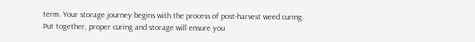term. Your storage journey begins with the process of post-harvest weed curing. Put together, proper curing and storage will ensure you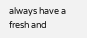always have a fresh and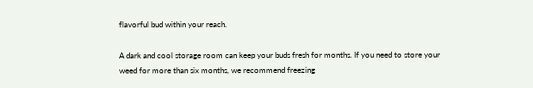flavorful bud within your reach.

A dark and cool storage room can keep your buds fresh for months. If you need to store your weed for more than six months, we recommend freezing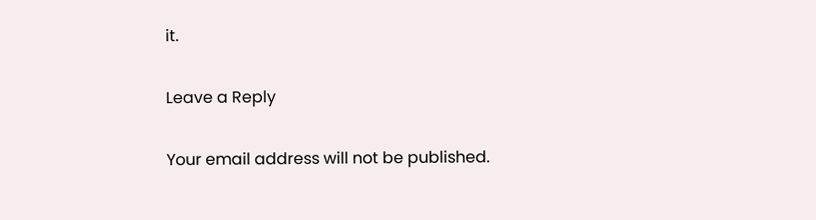it.

Leave a Reply

Your email address will not be published.